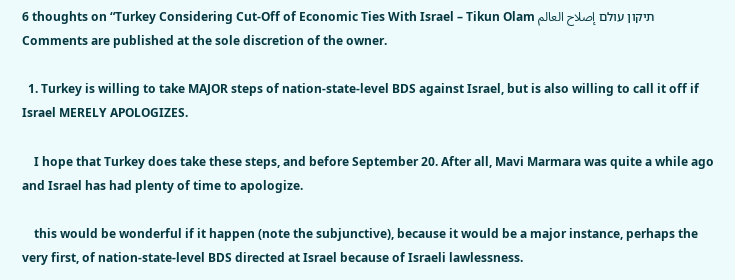6 thoughts on “Turkey Considering Cut-Off of Economic Ties With Israel – Tikun Olam תיקון עולם إصلاح العالم
Comments are published at the sole discretion of the owner.

  1. Turkey is willing to take MAJOR steps of nation-state-level BDS against Israel, but is also willing to call it off if Israel MERELY APOLOGIZES.

    I hope that Turkey does take these steps, and before September 20. After all, Mavi Marmara was quite a while ago and Israel has had plenty of time to apologize.

    this would be wonderful if it happen (note the subjunctive), because it would be a major instance, perhaps the very first, of nation-state-level BDS directed at Israel because of Israeli lawlessness.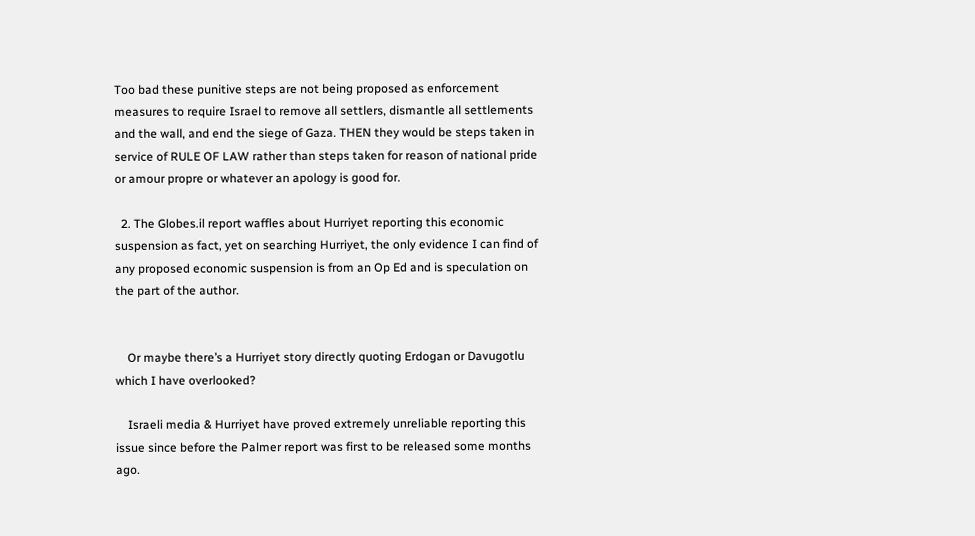Too bad these punitive steps are not being proposed as enforcement measures to require Israel to remove all settlers, dismantle all settlements and the wall, and end the siege of Gaza. THEN they would be steps taken in service of RULE OF LAW rather than steps taken for reason of national pride or amour propre or whatever an apology is good for.

  2. The Globes.il report waffles about Hurriyet reporting this economic suspension as fact, yet on searching Hurriyet, the only evidence I can find of any proposed economic suspension is from an Op Ed and is speculation on the part of the author.


    Or maybe there’s a Hurriyet story directly quoting Erdogan or Davugotlu which I have overlooked?

    Israeli media & Hurriyet have proved extremely unreliable reporting this issue since before the Palmer report was first to be released some months ago.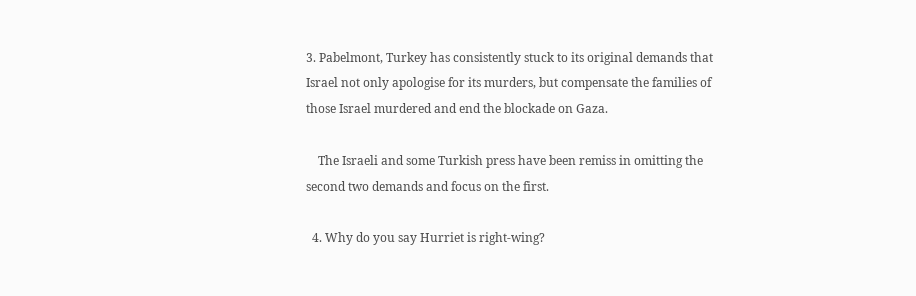3. Pabelmont, Turkey has consistently stuck to its original demands that Israel not only apologise for its murders, but compensate the families of those Israel murdered and end the blockade on Gaza.

    The Israeli and some Turkish press have been remiss in omitting the second two demands and focus on the first.

  4. Why do you say Hurriet is right-wing?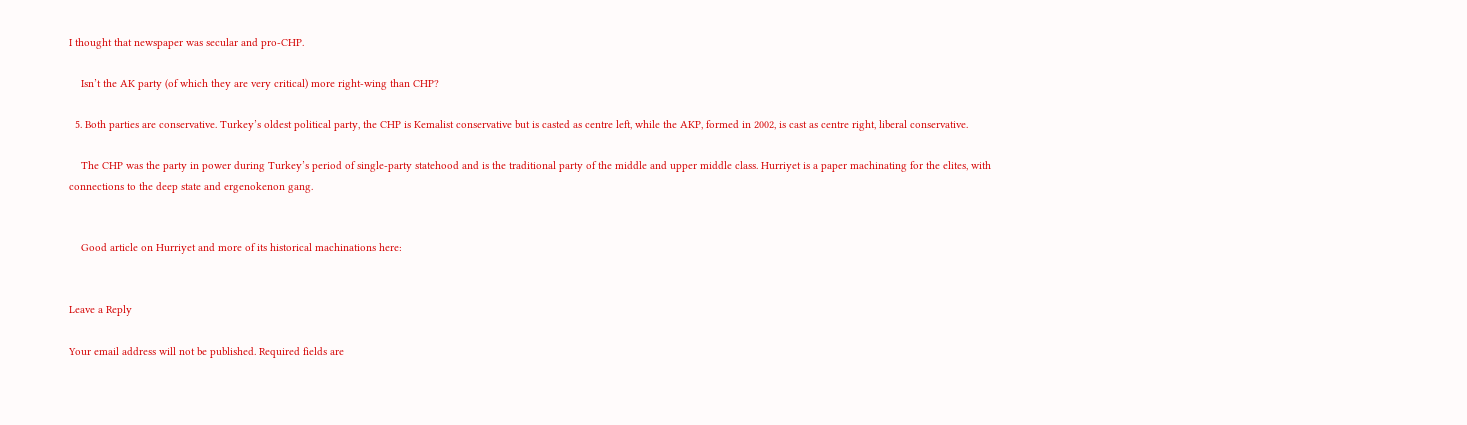I thought that newspaper was secular and pro-CHP.

    Isn’t the AK party (of which they are very critical) more right-wing than CHP?

  5. Both parties are conservative. Turkey’s oldest political party, the CHP is Kemalist conservative but is casted as centre left, while the AKP, formed in 2002, is cast as centre right, liberal conservative.

    The CHP was the party in power during Turkey’s period of single-party statehood and is the traditional party of the middle and upper middle class. Hurriyet is a paper machinating for the elites, with connections to the deep state and ergenokenon gang.


    Good article on Hurriyet and more of its historical machinations here:


Leave a Reply

Your email address will not be published. Required fields are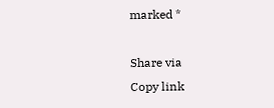marked *

Share via
Copy link